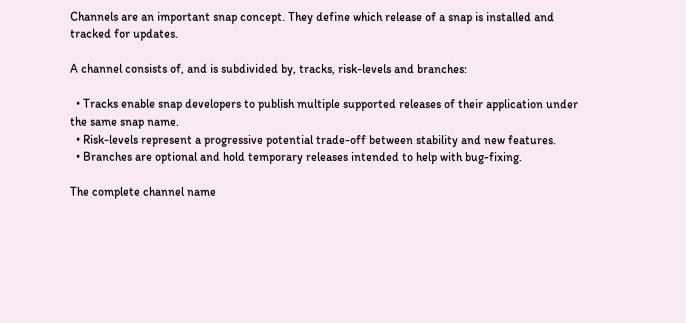Channels are an important snap concept. They define which release of a snap is installed and tracked for updates.

A channel consists of, and is subdivided by, tracks, risk-levels and branches:

  • Tracks enable snap developers to publish multiple supported releases of their application under the same snap name.
  • Risk-levels represent a progressive potential trade-off between stability and new features.
  • Branches are optional and hold temporary releases intended to help with bug-fixing.

The complete channel name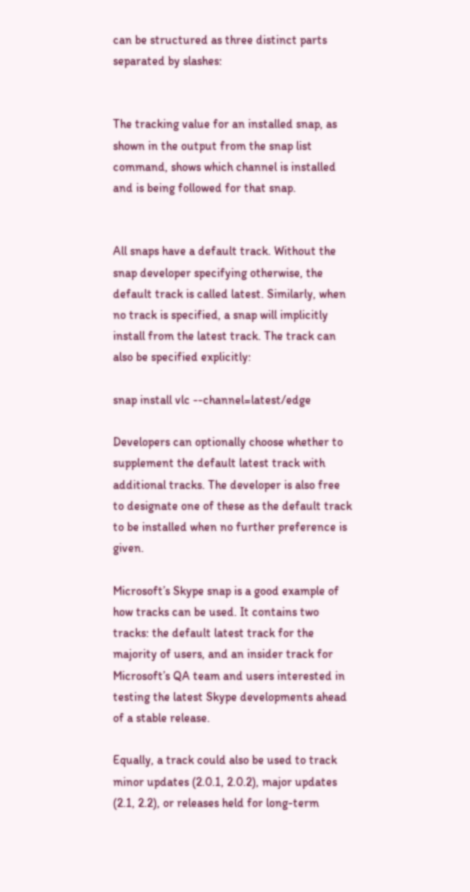can be structured as three distinct parts separated by slashes:


The tracking value for an installed snap, as shown in the output from the snap list command, shows which channel is installed and is being followed for that snap.


All snaps have a default track. Without the snap developer specifying otherwise, the default track is called latest. Similarly, when no track is specified, a snap will implicitly install from the latest track. The track can also be specified explicitly:

snap install vlc --channel=latest/edge

Developers can optionally choose whether to supplement the default latest track with additional tracks. The developer is also free to designate one of these as the default track to be installed when no further preference is given.

Microsoft’s Skype snap is a good example of how tracks can be used. It contains two tracks: the default latest track for the majority of users, and an insider track for Microsoft’s QA team and users interested in testing the latest Skype developments ahead of a stable release.

Equally, a track could also be used to track minor updates (2.0.1, 2.0.2), major updates (2.1, 2.2), or releases held for long-term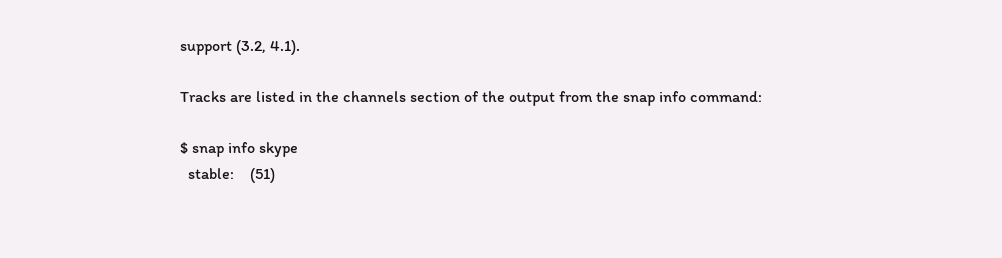support (3.2, 4.1).

Tracks are listed in the channels section of the output from the snap info command:

$ snap info skype
  stable:    (51)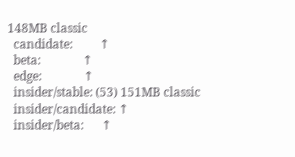148MB classic
  candidate:         ↑
  beta:              ↑
  edge:              ↑
  insider/stable: (53) 151MB classic
  insider/candidate: ↑
  insider/beta:      ↑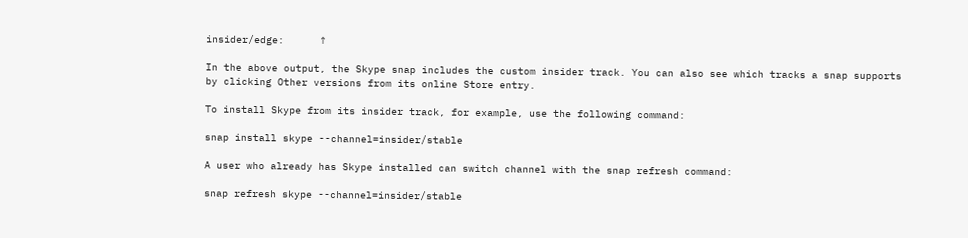insider/edge:      ↑

In the above output, the Skype snap includes the custom insider track. You can also see which tracks a snap supports by clicking Other versions from its online Store entry.

To install Skype from its insider track, for example, use the following command:

snap install skype --channel=insider/stable

A user who already has Skype installed can switch channel with the snap refresh command:

snap refresh skype --channel=insider/stable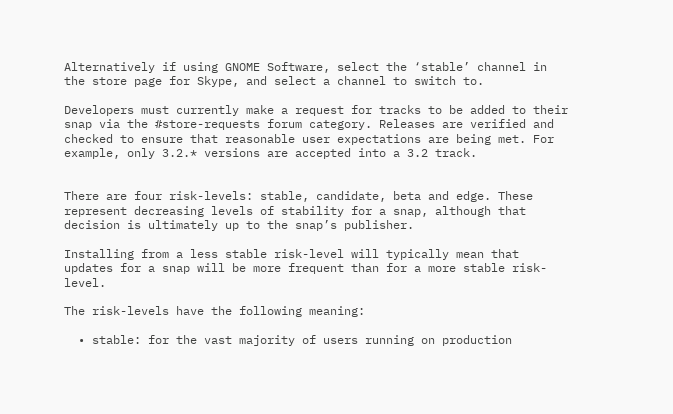Alternatively if using GNOME Software, select the ‘stable’ channel in the store page for Skype, and select a channel to switch to.

Developers must currently make a request for tracks to be added to their snap via the #store-requests forum category. Releases are verified and checked to ensure that reasonable user expectations are being met. For example, only 3.2.* versions are accepted into a 3.2 track.


There are four risk-levels: stable, candidate, beta and edge. These represent decreasing levels of stability for a snap, although that decision is ultimately up to the snap’s publisher.

Installing from a less stable risk-level will typically mean that updates for a snap will be more frequent than for a more stable risk-level.

The risk-levels have the following meaning:

  • stable: for the vast majority of users running on production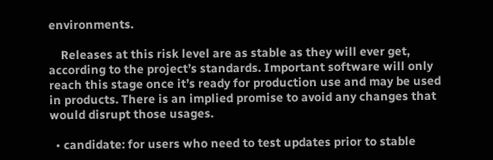environments.

    Releases at this risk level are as stable as they will ever get, according to the project’s standards. Important software will only reach this stage once it’s ready for production use and may be used in products. There is an implied promise to avoid any changes that would disrupt those usages.

  • candidate: for users who need to test updates prior to stable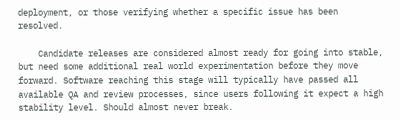deployment, or those verifying whether a specific issue has been resolved.

    Candidate releases are considered almost ready for going into stable, but need some additional real world experimentation before they move forward. Software reaching this stage will typically have passed all available QA and review processes, since users following it expect a high stability level. Should almost never break.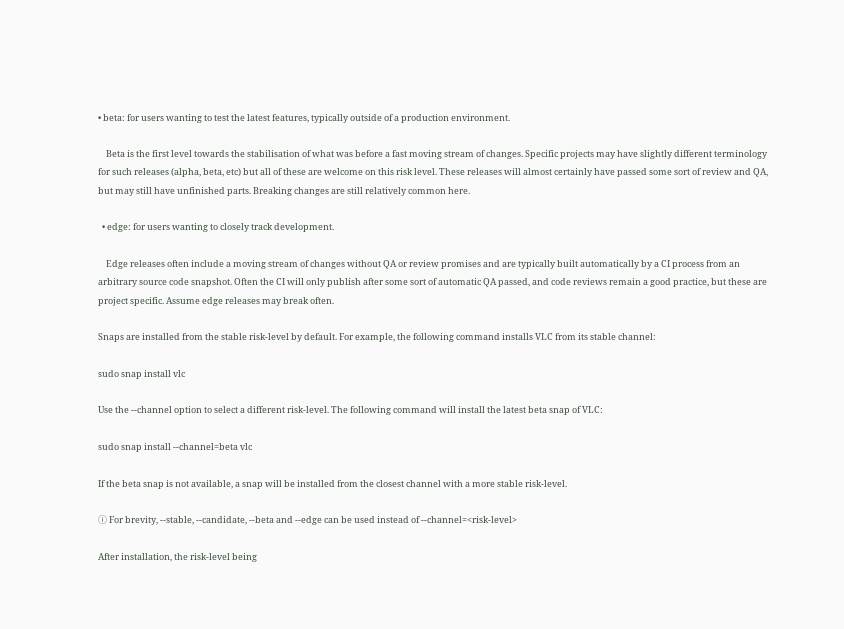• beta: for users wanting to test the latest features, typically outside of a production environment.

    Beta is the first level towards the stabilisation of what was before a fast moving stream of changes. Specific projects may have slightly different terminology for such releases (alpha, beta, etc) but all of these are welcome on this risk level. These releases will almost certainly have passed some sort of review and QA, but may still have unfinished parts. Breaking changes are still relatively common here.

  • edge: for users wanting to closely track development.

    Edge releases often include a moving stream of changes without QA or review promises and are typically built automatically by a CI process from an arbitrary source code snapshot. Often the CI will only publish after some sort of automatic QA passed, and code reviews remain a good practice, but these are project specific. Assume edge releases may break often.

Snaps are installed from the stable risk-level by default. For example, the following command installs VLC from its stable channel:

sudo snap install vlc

Use the --channel option to select a different risk-level. The following command will install the latest beta snap of VLC:

sudo snap install --channel=beta vlc

If the beta snap is not available, a snap will be installed from the closest channel with a more stable risk-level.

ⓘ For brevity, --stable, --candidate, --beta and --edge can be used instead of --channel=<risk-level>

After installation, the risk-level being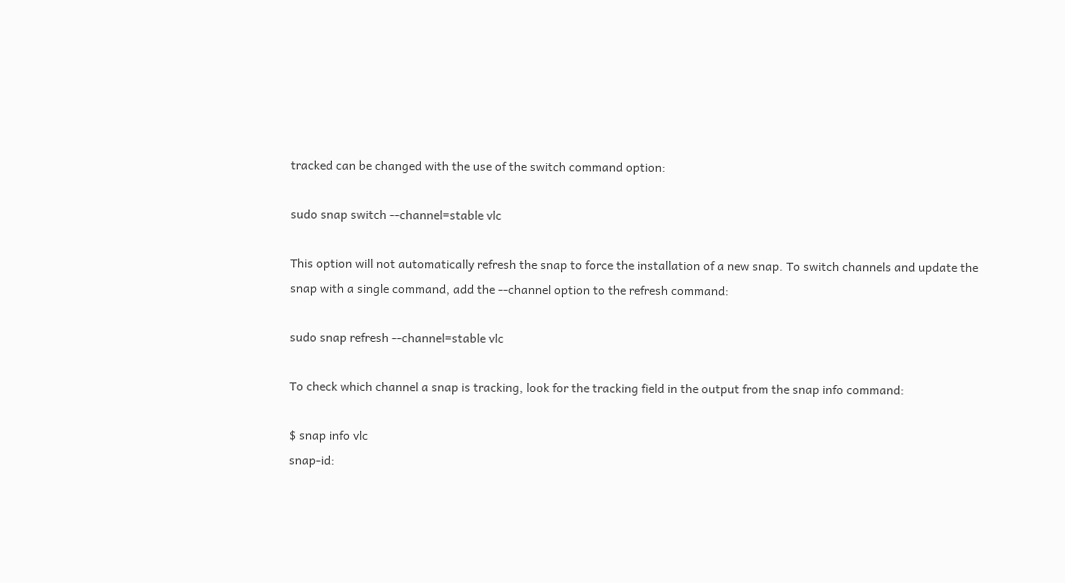tracked can be changed with the use of the switch command option:

sudo snap switch --channel=stable vlc

This option will not automatically refresh the snap to force the installation of a new snap. To switch channels and update the snap with a single command, add the --channel option to the refresh command:

sudo snap refresh --channel=stable vlc

To check which channel a snap is tracking, look for the tracking field in the output from the snap info command:

$ snap info vlc
snap-id: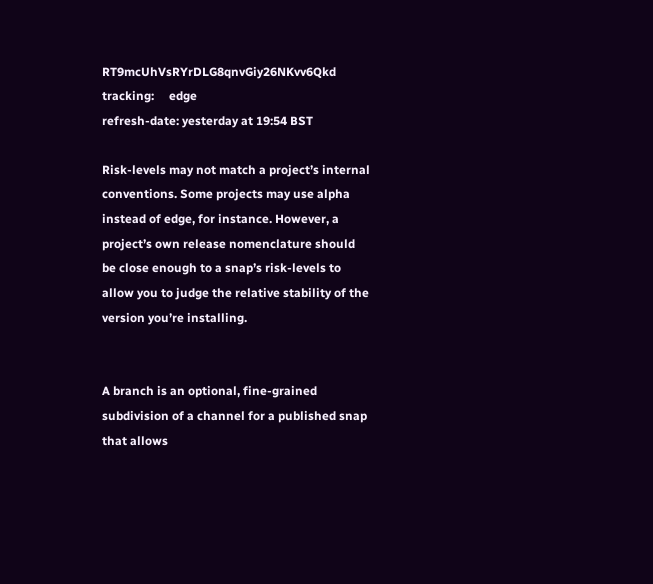RT9mcUhVsRYrDLG8qnvGiy26NKvv6Qkd
tracking:     edge
refresh-date: yesterday at 19:54 BST

Risk-levels may not match a project’s internal conventions. Some projects may use alpha instead of edge, for instance. However, a project’s own release nomenclature should be close enough to a snap’s risk-levels to allow you to judge the relative stability of the version you’re installing.


A branch is an optional, fine-grained subdivision of a channel for a published snap that allows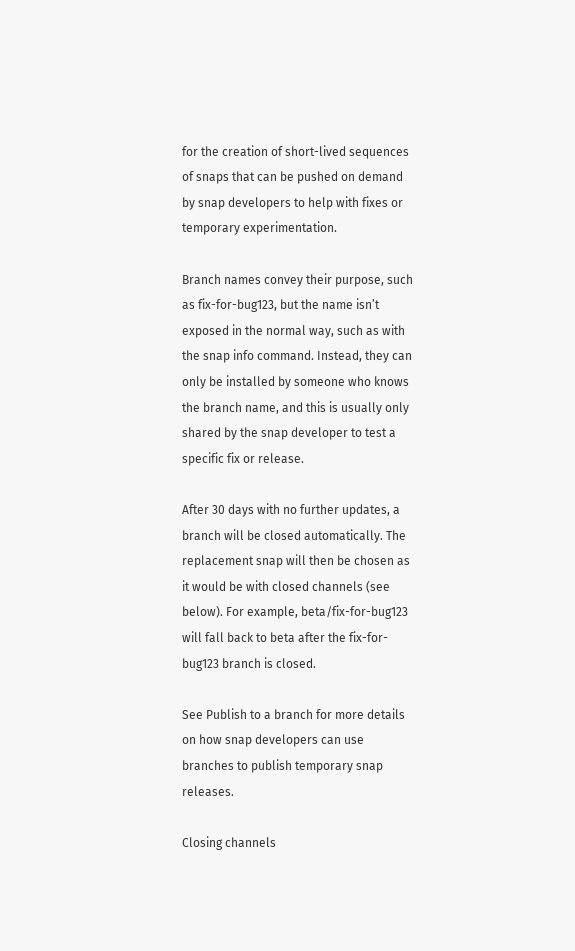for the creation of short-lived sequences of snaps that can be pushed on demand by snap developers to help with fixes or temporary experimentation.

Branch names convey their purpose, such as fix-for-bug123, but the name isn’t exposed in the normal way, such as with the snap info command. Instead, they can only be installed by someone who knows the branch name, and this is usually only shared by the snap developer to test a specific fix or release.

After 30 days with no further updates, a branch will be closed automatically. The replacement snap will then be chosen as it would be with closed channels (see below). For example, beta/fix-for-bug123 will fall back to beta after the fix-for-bug123 branch is closed.

See Publish to a branch for more details on how snap developers can use branches to publish temporary snap releases.

Closing channels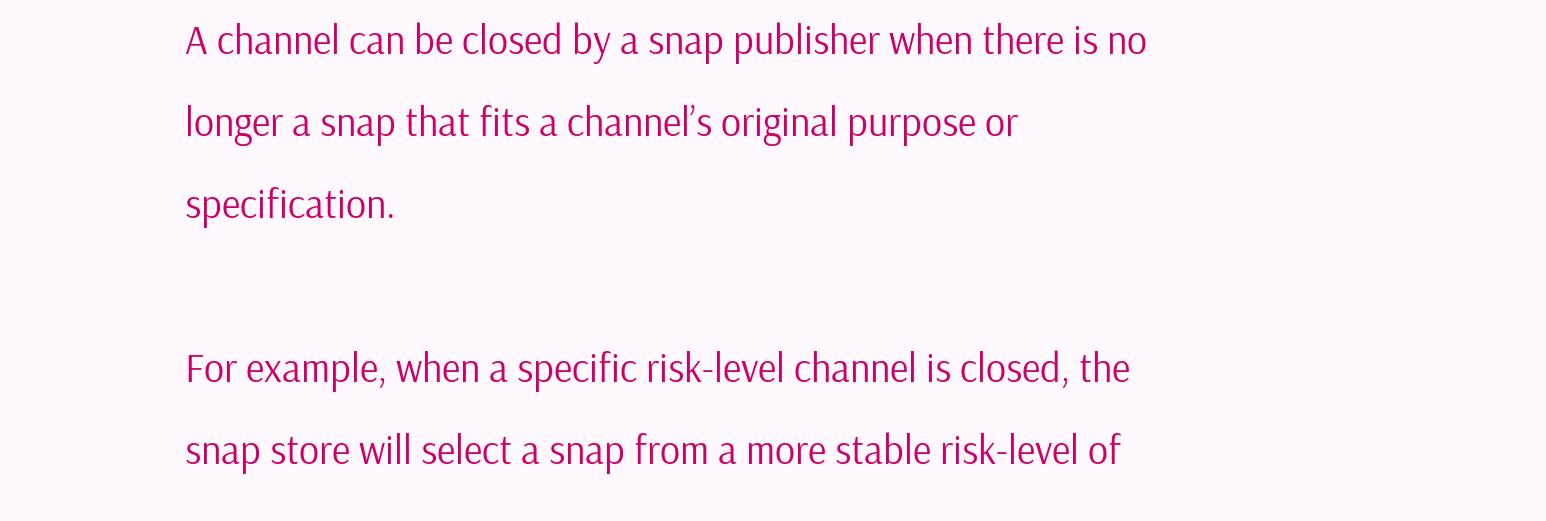A channel can be closed by a snap publisher when there is no longer a snap that fits a channel’s original purpose or specification.

For example, when a specific risk-level channel is closed, the snap store will select a snap from a more stable risk-level of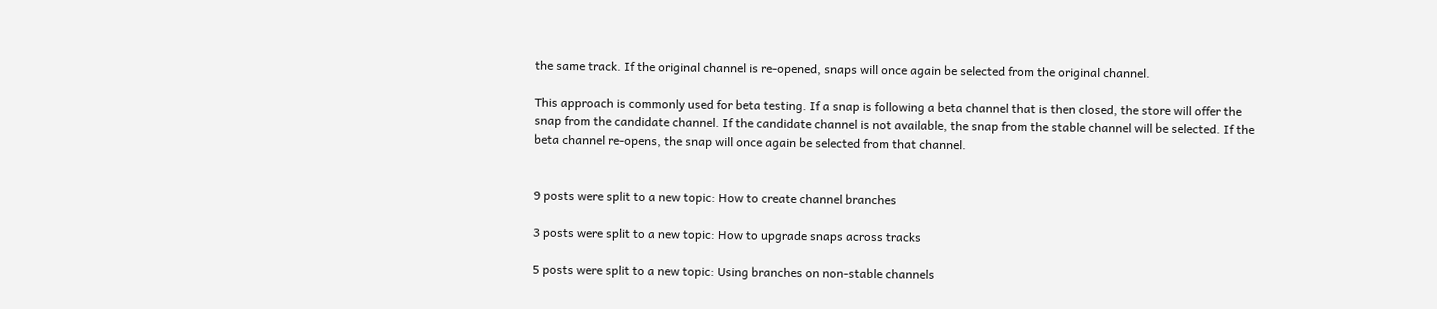the same track. If the original channel is re-opened, snaps will once again be selected from the original channel.

This approach is commonly used for beta testing. If a snap is following a beta channel that is then closed, the store will offer the snap from the candidate channel. If the candidate channel is not available, the snap from the stable channel will be selected. If the beta channel re-opens, the snap will once again be selected from that channel.


9 posts were split to a new topic: How to create channel branches

3 posts were split to a new topic: How to upgrade snaps across tracks

5 posts were split to a new topic: Using branches on non-stable channels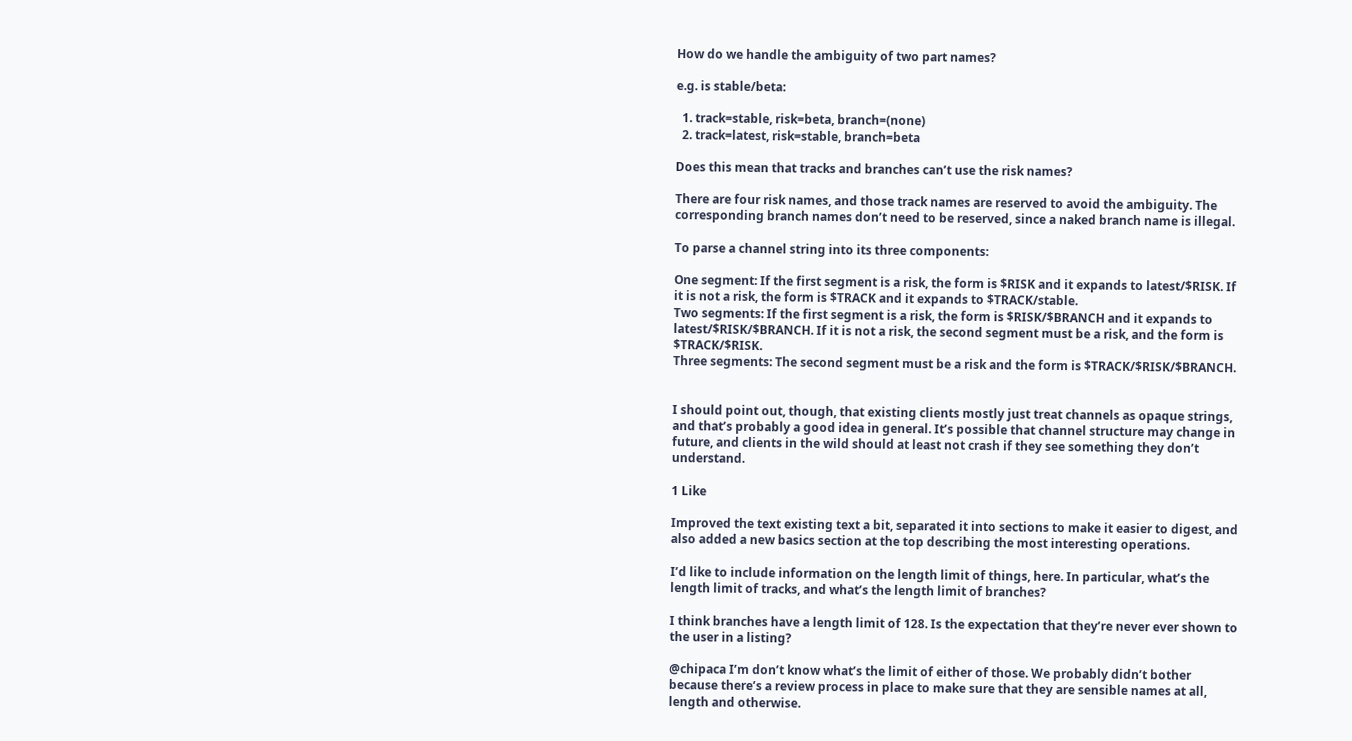How do we handle the ambiguity of two part names?

e.g. is stable/beta:

  1. track=stable, risk=beta, branch=(none)
  2. track=latest, risk=stable, branch=beta

Does this mean that tracks and branches can’t use the risk names?

There are four risk names, and those track names are reserved to avoid the ambiguity. The corresponding branch names don’t need to be reserved, since a naked branch name is illegal.

To parse a channel string into its three components:

One segment: If the first segment is a risk, the form is $RISK and it expands to latest/$RISK. If it is not a risk, the form is $TRACK and it expands to $TRACK/stable.
Two segments: If the first segment is a risk, the form is $RISK/$BRANCH and it expands to latest/$RISK/$BRANCH. If it is not a risk, the second segment must be a risk, and the form is $TRACK/$RISK.
Three segments: The second segment must be a risk and the form is $TRACK/$RISK/$BRANCH.


I should point out, though, that existing clients mostly just treat channels as opaque strings, and that’s probably a good idea in general. It’s possible that channel structure may change in future, and clients in the wild should at least not crash if they see something they don’t understand.

1 Like

Improved the text existing text a bit, separated it into sections to make it easier to digest, and also added a new basics section at the top describing the most interesting operations.

I’d like to include information on the length limit of things, here. In particular, what’s the length limit of tracks, and what’s the length limit of branches?

I think branches have a length limit of 128. Is the expectation that they’re never ever shown to the user in a listing?

@chipaca I’m don’t know what’s the limit of either of those. We probably didn’t bother because there’s a review process in place to make sure that they are sensible names at all, length and otherwise.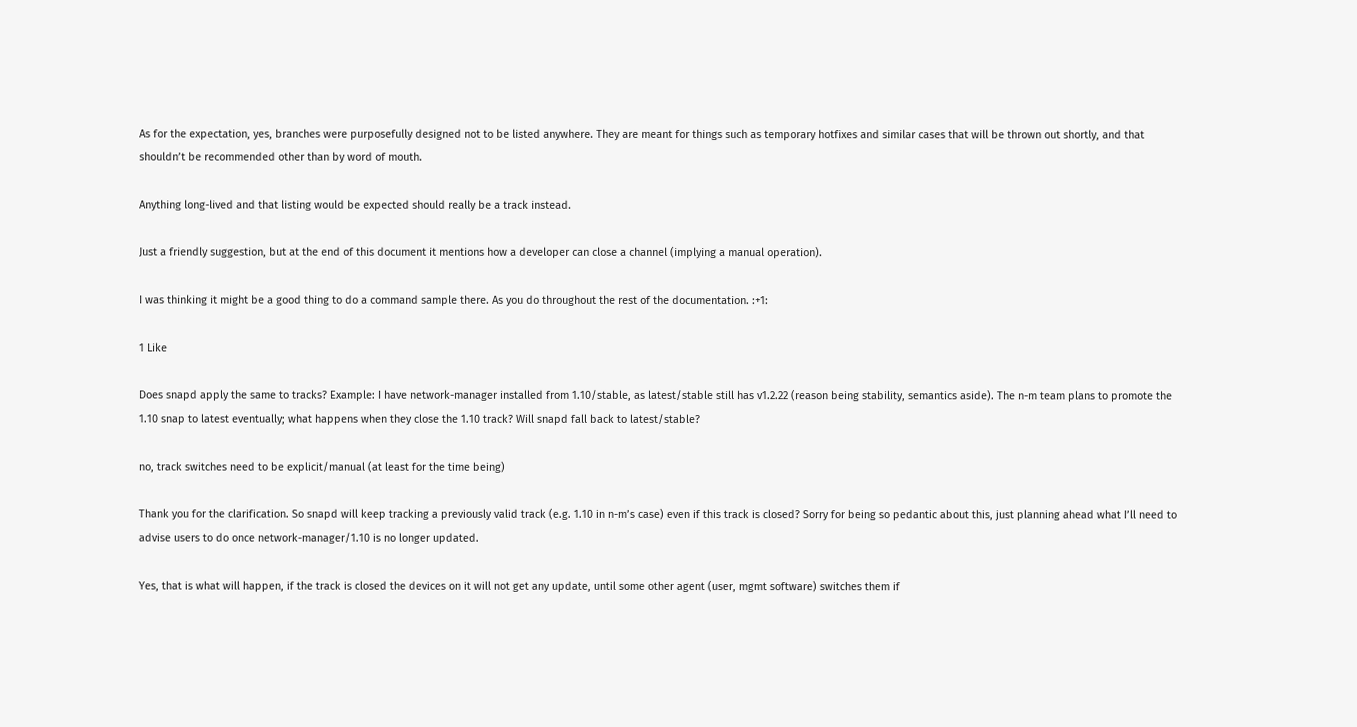As for the expectation, yes, branches were purposefully designed not to be listed anywhere. They are meant for things such as temporary hotfixes and similar cases that will be thrown out shortly, and that shouldn’t be recommended other than by word of mouth.

Anything long-lived and that listing would be expected should really be a track instead.

Just a friendly suggestion, but at the end of this document it mentions how a developer can close a channel (implying a manual operation).

I was thinking it might be a good thing to do a command sample there. As you do throughout the rest of the documentation. :+1:

1 Like

Does snapd apply the same to tracks? Example: I have network-manager installed from 1.10/stable, as latest/stable still has v1.2.22 (reason being stability, semantics aside). The n-m team plans to promote the 1.10 snap to latest eventually; what happens when they close the 1.10 track? Will snapd fall back to latest/stable?

no, track switches need to be explicit/manual (at least for the time being)

Thank you for the clarification. So snapd will keep tracking a previously valid track (e.g. 1.10 in n-m’s case) even if this track is closed? Sorry for being so pedantic about this, just planning ahead what I’ll need to advise users to do once network-manager/1.10 is no longer updated.

Yes, that is what will happen, if the track is closed the devices on it will not get any update, until some other agent (user, mgmt software) switches them if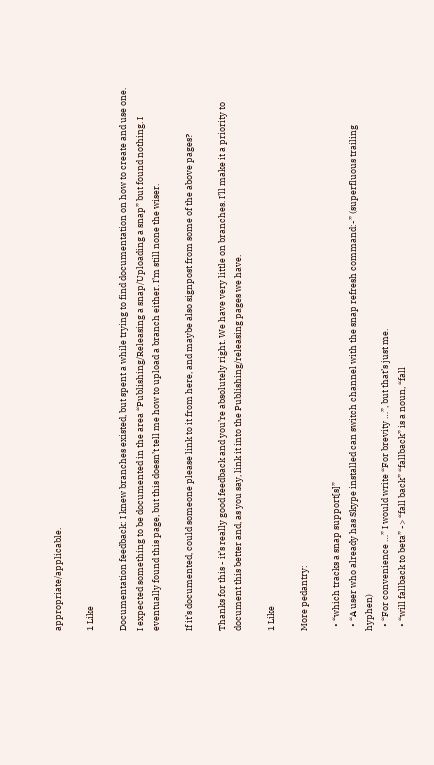appropriate/applicable.

1 Like

Documentation feedback: I knew branches existed, but spent a while trying to find documentation on how to create and use one. I expected something to be documented in the area “Publishing/Releasing a snap/Uploading a snap” but found nothing. I eventually found this page, but this doesn’t tell me how to upload a branch either. I’m still none the wiser.

If it’s documented, could someone please link to it from here, and maybe also signpost from some of the above pages?

Thanks for this - it’s really good feedback and you’re absolutely right. We have very little on branches. I’ll make it a priority to document this better and, as you say, link it into the Publishing/releasing pages we have.

1 Like

More pedantry:

  • “which tracks a snap support[s]”
  • “A user who already has Skype installed can switch channel with the snap refresh command:-” (superfluous trailing hyphen)
  • “For convenience …” I would write “For brevity …”, but that’s just me.
  • “will fallback to beta” -> “fall back” “fallback” is a noun, “fall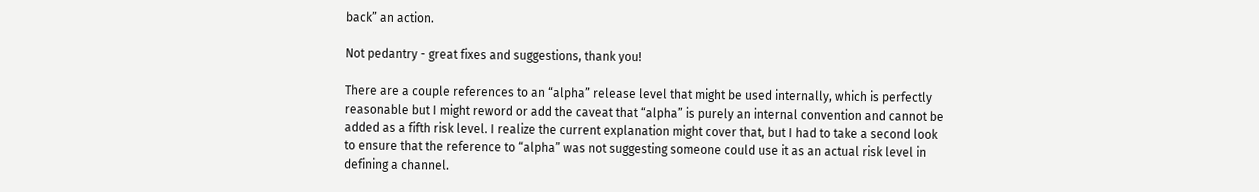back” an action.

Not pedantry - great fixes and suggestions, thank you!

There are a couple references to an “alpha” release level that might be used internally, which is perfectly reasonable but I might reword or add the caveat that “alpha” is purely an internal convention and cannot be added as a fifth risk level. I realize the current explanation might cover that, but I had to take a second look to ensure that the reference to “alpha” was not suggesting someone could use it as an actual risk level in defining a channel.